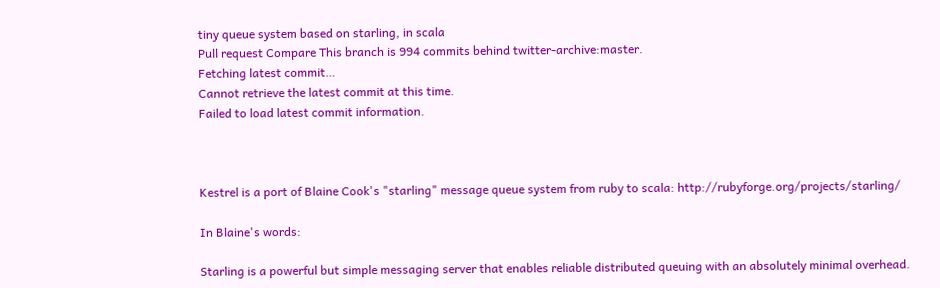tiny queue system based on starling, in scala
Pull request Compare This branch is 994 commits behind twitter-archive:master.
Fetching latest commit…
Cannot retrieve the latest commit at this time.
Failed to load latest commit information.



Kestrel is a port of Blaine Cook's "starling" message queue system from ruby to scala: http://rubyforge.org/projects/starling/

In Blaine's words:

Starling is a powerful but simple messaging server that enables reliable distributed queuing with an absolutely minimal overhead.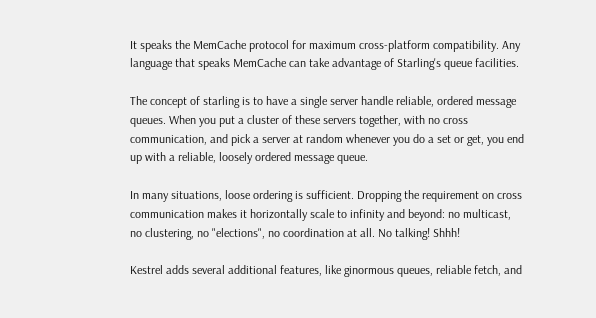It speaks the MemCache protocol for maximum cross-platform compatibility. Any language that speaks MemCache can take advantage of Starling's queue facilities.

The concept of starling is to have a single server handle reliable, ordered message queues. When you put a cluster of these servers together, with no cross communication, and pick a server at random whenever you do a set or get, you end up with a reliable, loosely ordered message queue.

In many situations, loose ordering is sufficient. Dropping the requirement on cross communication makes it horizontally scale to infinity and beyond: no multicast, no clustering, no "elections", no coordination at all. No talking! Shhh!

Kestrel adds several additional features, like ginormous queues, reliable fetch, and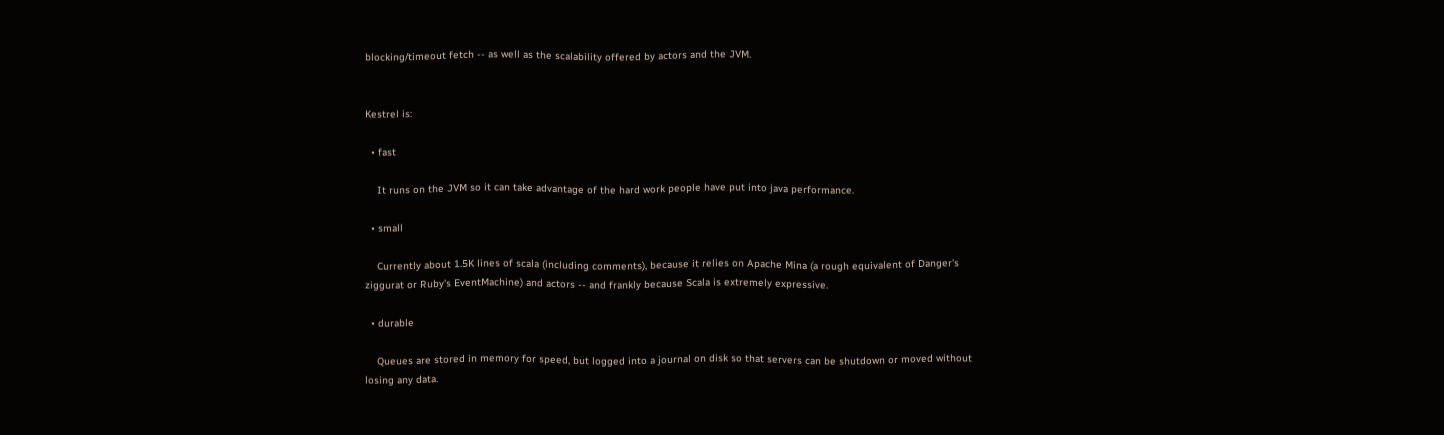blocking/timeout fetch -- as well as the scalability offered by actors and the JVM.


Kestrel is:

  • fast

    It runs on the JVM so it can take advantage of the hard work people have put into java performance.

  • small

    Currently about 1.5K lines of scala (including comments), because it relies on Apache Mina (a rough equivalent of Danger's ziggurat or Ruby's EventMachine) and actors -- and frankly because Scala is extremely expressive.

  • durable

    Queues are stored in memory for speed, but logged into a journal on disk so that servers can be shutdown or moved without losing any data.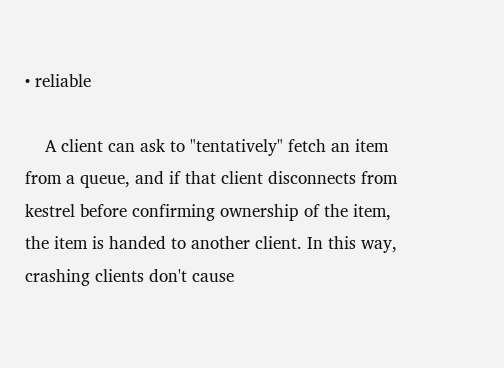• reliable

    A client can ask to "tentatively" fetch an item from a queue, and if that client disconnects from kestrel before confirming ownership of the item, the item is handed to another client. In this way, crashing clients don't cause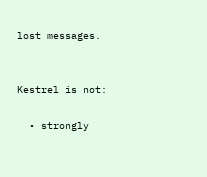lost messages.


Kestrel is not:

  • strongly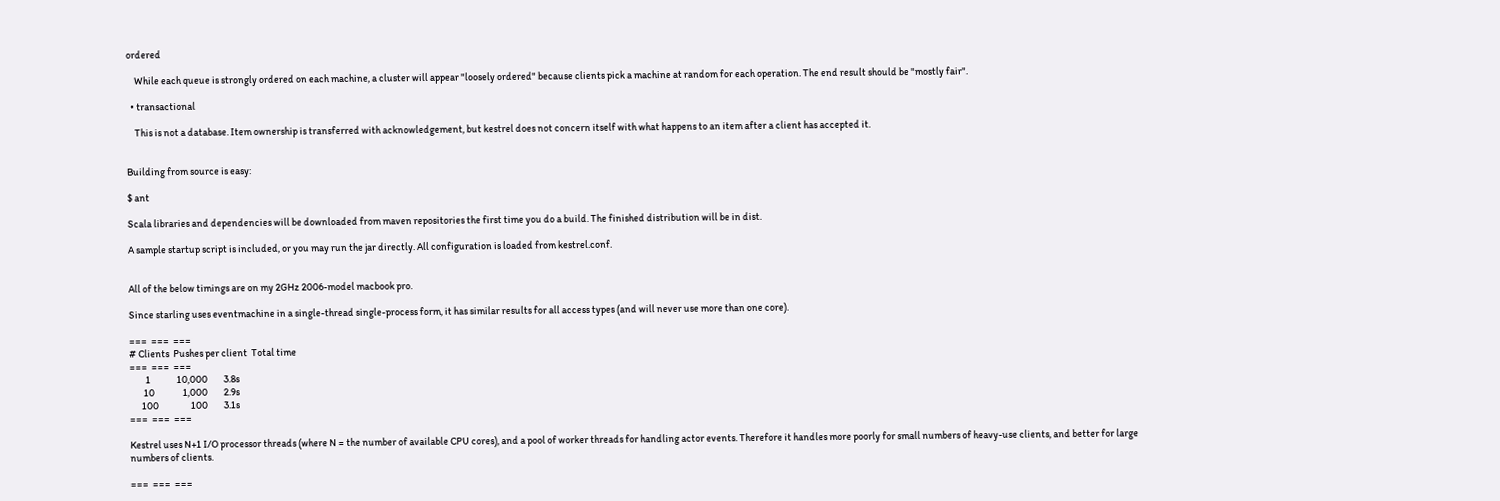ordered

    While each queue is strongly ordered on each machine, a cluster will appear "loosely ordered" because clients pick a machine at random for each operation. The end result should be "mostly fair".

  • transactional

    This is not a database. Item ownership is transferred with acknowledgement, but kestrel does not concern itself with what happens to an item after a client has accepted it.


Building from source is easy:

$ ant

Scala libraries and dependencies will be downloaded from maven repositories the first time you do a build. The finished distribution will be in dist.

A sample startup script is included, or you may run the jar directly. All configuration is loaded from kestrel.conf.


All of the below timings are on my 2GHz 2006-model macbook pro.

Since starling uses eventmachine in a single-thread single-process form, it has similar results for all access types (and will never use more than one core).

===  ===  ===
# Clients  Pushes per client  Total time
===  ===  ===
        1             10,000        3.8s
       10              1,000        2.9s
      100                100        3.1s
===  ===  ===

Kestrel uses N+1 I/O processor threads (where N = the number of available CPU cores), and a pool of worker threads for handling actor events. Therefore it handles more poorly for small numbers of heavy-use clients, and better for large numbers of clients.

===  ===  ===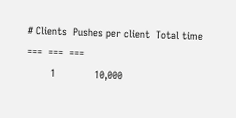# Clients  Pushes per client  Total time
===  ===  ===
        1             10,000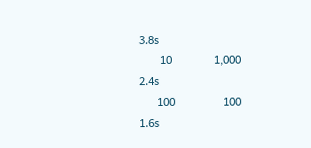3.8s
       10              1,000        2.4s
      100                100        1.6s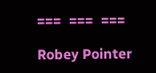===  ===  ===

Robey Pointer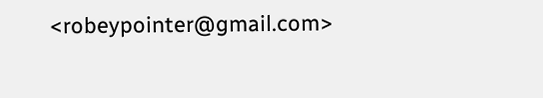<robeypointer@gmail.com>